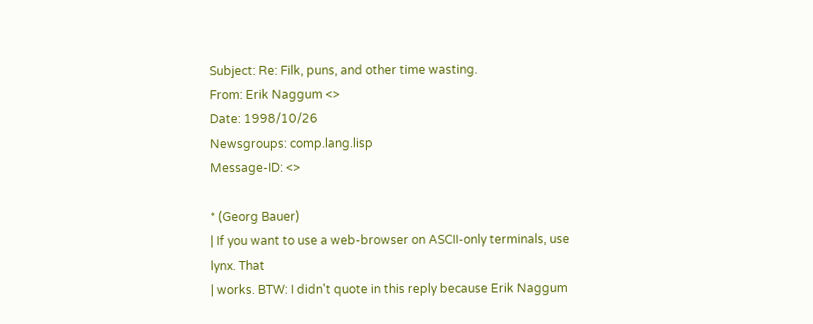Subject: Re: Filk, puns, and other time wasting.
From: Erik Naggum <>
Date: 1998/10/26
Newsgroups: comp.lang.lisp
Message-ID: <>

* (Georg Bauer)
| If you want to use a web-browser on ASCII-only terminals, use lynx. That
| works. BTW: I didn't quote in this reply because Erik Naggum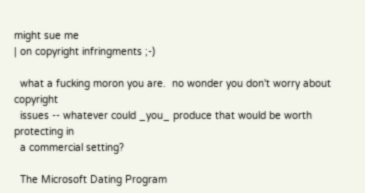might sue me
| on copyright infringments ;-)

  what a fucking moron you are.  no wonder you don't worry about copyright
  issues -- whatever could _you_ produce that would be worth protecting in
  a commercial setting?

  The Microsoft Dating Program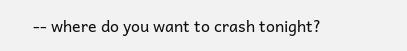-- where do you want to crash tonight?